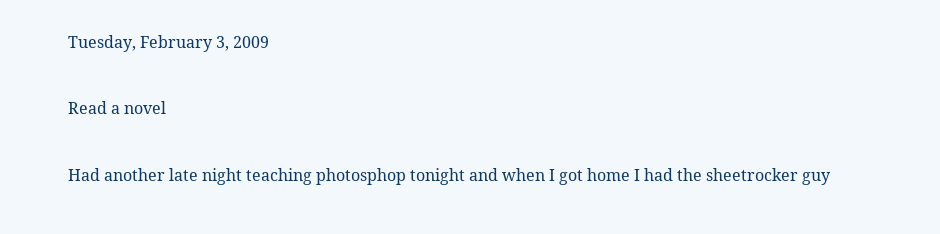Tuesday, February 3, 2009

Read a novel

Had another late night teaching photosphop tonight and when I got home I had the sheetrocker guy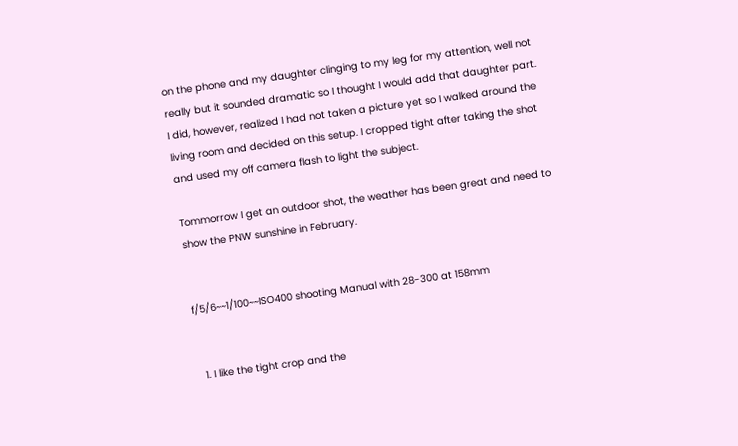on the phone and my daughter clinging to my leg for my attention, well not really but it sounded dramatic so I thought I would add that daughter part. I did, however, realized I had not taken a picture yet so I walked around the living room and decided on this setup. I cropped tight after taking the shot and used my off camera flash to light the subject.

Tommorrow I get an outdoor shot, the weather has been great and need to show the PNW sunshine in February.


f/5/6~~1/100~~ISO400 shooting Manual with 28-300 at 158mm


  1. I like the tight crop and the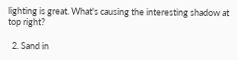lighting is great. What's causing the interesting shadow at top right?

  2. Sand in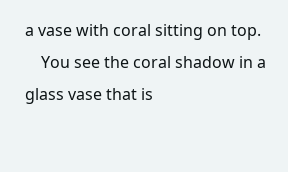a vase with coral sitting on top.
    You see the coral shadow in a glass vase that is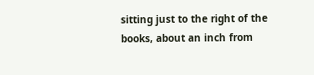sitting just to the right of the books, about an inch from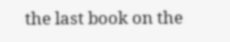the last book on the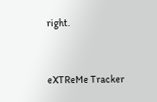right.


eXTReMe Tracker